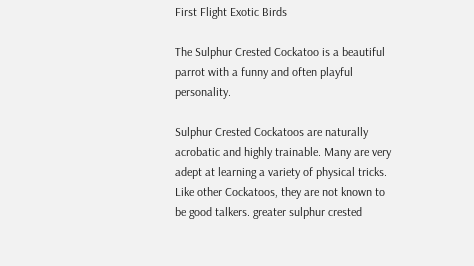First Flight Exotic Birds

The Sulphur Crested Cockatoo is a beautiful parrot with a funny and often playful personality.

Sulphur Crested Cockatoos are naturally acrobatic and highly trainable. Many are very adept at learning a variety of physical tricks. Like other Cockatoos, they are not known to be good talkers. greater sulphur crested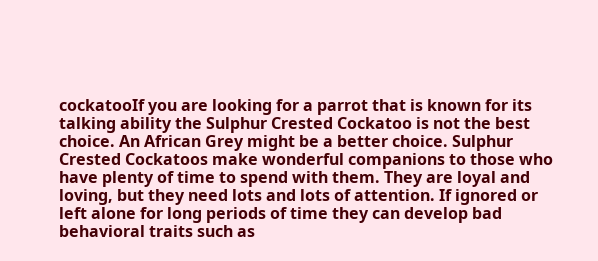cockatooIf you are looking for a parrot that is known for its talking ability the Sulphur Crested Cockatoo is not the best choice. An African Grey might be a better choice. Sulphur Crested Cockatoos make wonderful companions to those who have plenty of time to spend with them. They are loyal and loving, but they need lots and lots of attention. If ignored or left alone for long periods of time they can develop bad behavioral traits such as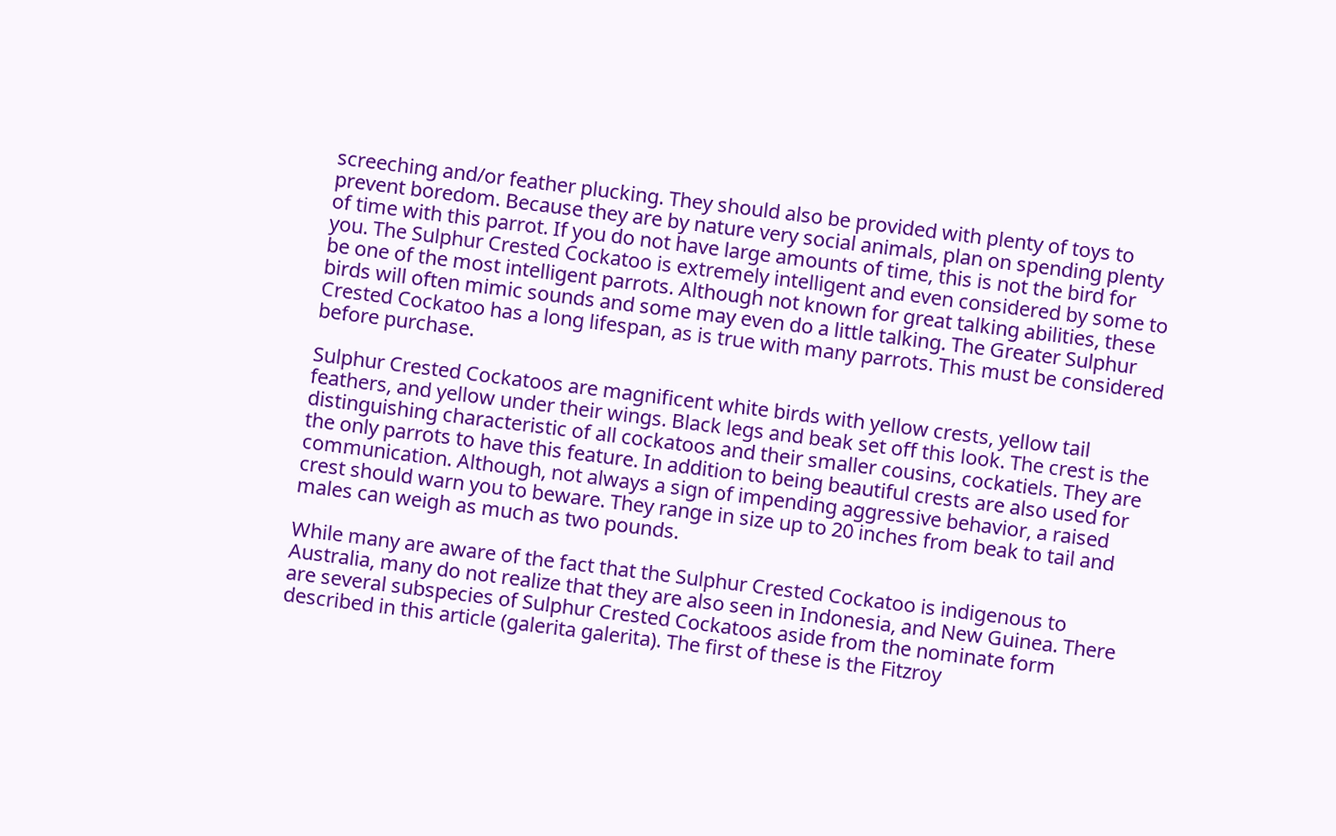screeching and/or feather plucking. They should also be provided with plenty of toys to prevent boredom. Because they are by nature very social animals, plan on spending plenty of time with this parrot. If you do not have large amounts of time, this is not the bird for you. The Sulphur Crested Cockatoo is extremely intelligent and even considered by some to be one of the most intelligent parrots. Although not known for great talking abilities, these birds will often mimic sounds and some may even do a little talking. The Greater Sulphur Crested Cockatoo has a long lifespan, as is true with many parrots. This must be considered before purchase.

Sulphur Crested Cockatoos are magnificent white birds with yellow crests, yellow tail feathers, and yellow under their wings. Black legs and beak set off this look. The crest is the distinguishing characteristic of all cockatoos and their smaller cousins, cockatiels. They are the only parrots to have this feature. In addition to being beautiful crests are also used for communication. Although, not always a sign of impending aggressive behavior, a raised crest should warn you to beware. They range in size up to 20 inches from beak to tail and males can weigh as much as two pounds.

While many are aware of the fact that the Sulphur Crested Cockatoo is indigenous to Australia, many do not realize that they are also seen in Indonesia, and New Guinea. There are several subspecies of Sulphur Crested Cockatoos aside from the nominate form described in this article (galerita galerita). The first of these is the Fitzroy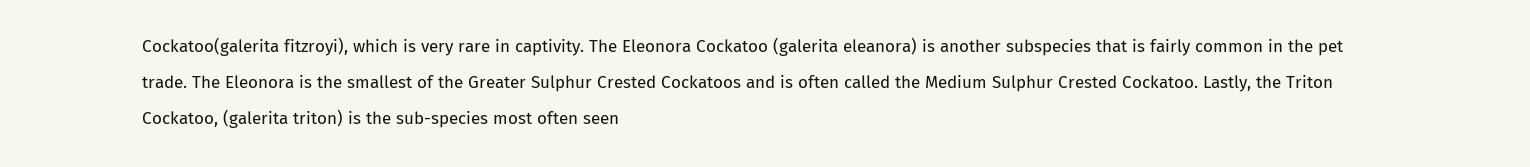Cockatoo(galerita fitzroyi), which is very rare in captivity. The Eleonora Cockatoo (galerita eleanora) is another subspecies that is fairly common in the pet trade. The Eleonora is the smallest of the Greater Sulphur Crested Cockatoos and is often called the Medium Sulphur Crested Cockatoo. Lastly, the Triton Cockatoo, (galerita triton) is the sub-species most often seen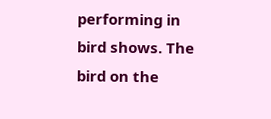performing in bird shows. The bird on the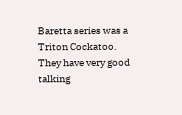Baretta series was a Triton Cockatoo. They have very good talking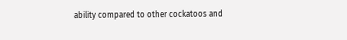ability compared to other cockatoos and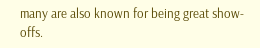many are also known for being great show-offs.